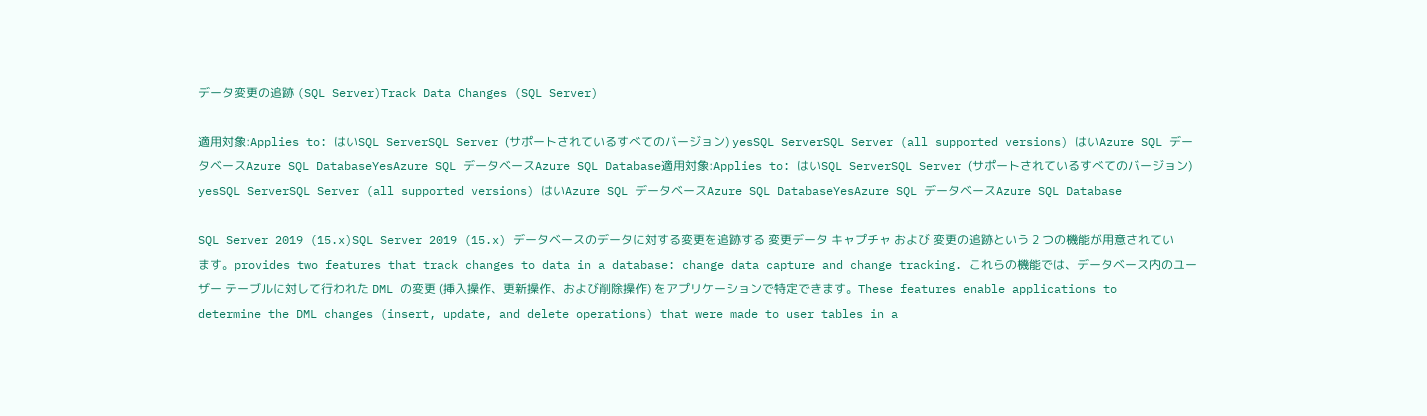データ変更の追跡 (SQL Server)Track Data Changes (SQL Server)

適用対象:Applies to: はいSQL ServerSQL Server (サポートされているすべてのバージョン) yesSQL ServerSQL Server (all supported versions) はいAzure SQL データベースAzure SQL DatabaseYesAzure SQL データベースAzure SQL Database適用対象:Applies to: はいSQL ServerSQL Server (サポートされているすべてのバージョン) yesSQL ServerSQL Server (all supported versions) はいAzure SQL データベースAzure SQL DatabaseYesAzure SQL データベースAzure SQL Database

SQL Server 2019 (15.x)SQL Server 2019 (15.x) データベースのデータに対する変更を追跡する 変更データ キャプチャ および 変更の追跡という 2 つの機能が用意されています。provides two features that track changes to data in a database: change data capture and change tracking. これらの機能では、データベース内のユーザー テーブルに対して行われた DML の変更 (挿入操作、更新操作、および削除操作) をアプリケーションで特定できます。These features enable applications to determine the DML changes (insert, update, and delete operations) that were made to user tables in a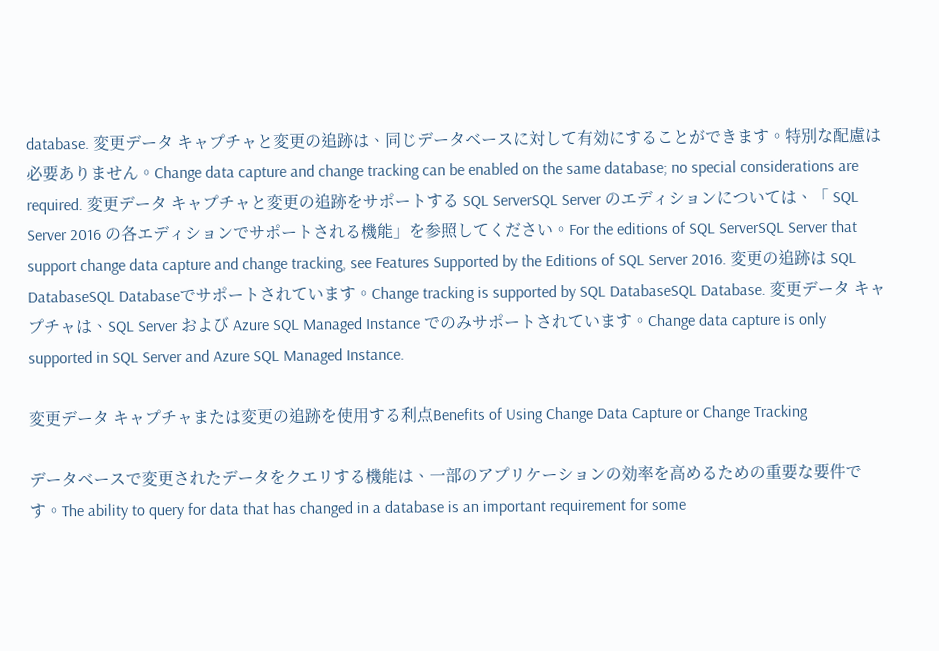database. 変更データ キャプチャと変更の追跡は、同じデータベースに対して有効にすることができます。特別な配慮は必要ありません。Change data capture and change tracking can be enabled on the same database; no special considerations are required. 変更データ キャプチャと変更の追跡をサポートする SQL ServerSQL Server のエディションについては、「 SQL Server 2016 の各エディションでサポートされる機能」を参照してください。For the editions of SQL ServerSQL Server that support change data capture and change tracking, see Features Supported by the Editions of SQL Server 2016. 変更の追跡は SQL DatabaseSQL Databaseでサポートされています。Change tracking is supported by SQL DatabaseSQL Database. 変更データ キャプチャは、SQL Server および Azure SQL Managed Instance でのみサポートされています。Change data capture is only supported in SQL Server and Azure SQL Managed Instance.

変更データ キャプチャまたは変更の追跡を使用する利点Benefits of Using Change Data Capture or Change Tracking

データベースで変更されたデータをクエリする機能は、一部のアプリケーションの効率を高めるための重要な要件です。The ability to query for data that has changed in a database is an important requirement for some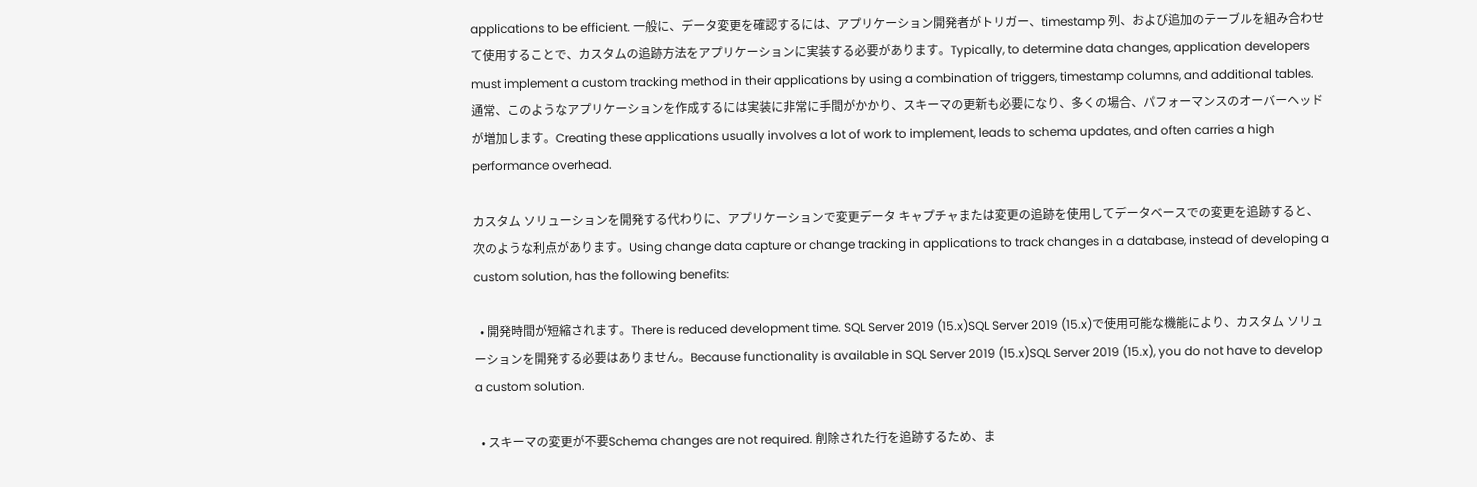applications to be efficient. 一般に、データ変更を確認するには、アプリケーション開発者がトリガー、timestamp 列、および追加のテーブルを組み合わせて使用することで、カスタムの追跡方法をアプリケーションに実装する必要があります。Typically, to determine data changes, application developers must implement a custom tracking method in their applications by using a combination of triggers, timestamp columns, and additional tables. 通常、このようなアプリケーションを作成するには実装に非常に手間がかかり、スキーマの更新も必要になり、多くの場合、パフォーマンスのオーバーヘッドが増加します。Creating these applications usually involves a lot of work to implement, leads to schema updates, and often carries a high performance overhead.

カスタム ソリューションを開発する代わりに、アプリケーションで変更データ キャプチャまたは変更の追跡を使用してデータベースでの変更を追跡すると、次のような利点があります。Using change data capture or change tracking in applications to track changes in a database, instead of developing a custom solution, has the following benefits:

  • 開発時間が短縮されます。There is reduced development time. SQL Server 2019 (15.x)SQL Server 2019 (15.x)で使用可能な機能により、カスタム ソリューションを開発する必要はありません。Because functionality is available in SQL Server 2019 (15.x)SQL Server 2019 (15.x), you do not have to develop a custom solution.

  • スキーマの変更が不要Schema changes are not required. 削除された行を追跡するため、ま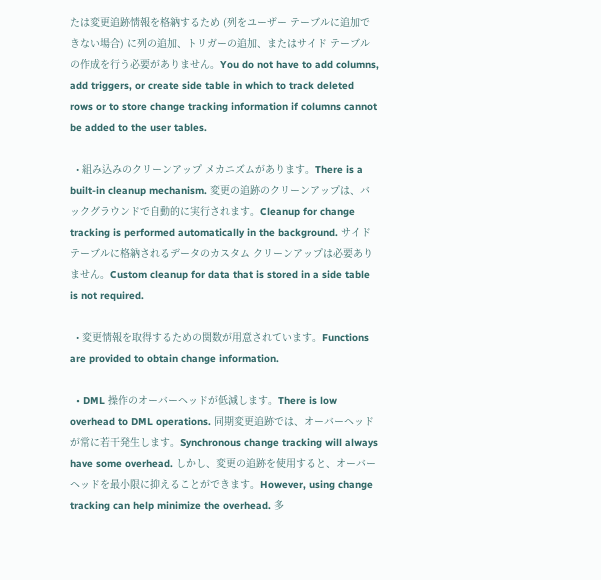たは変更追跡情報を格納するため (列をユーザー テーブルに追加できない場合) に列の追加、トリガーの追加、またはサイド テーブルの作成を行う必要がありません。You do not have to add columns, add triggers, or create side table in which to track deleted rows or to store change tracking information if columns cannot be added to the user tables.

  • 組み込みのクリーンアップ メカニズムがあります。There is a built-in cleanup mechanism. 変更の追跡のクリーンアップは、バックグラウンドで自動的に実行されます。Cleanup for change tracking is performed automatically in the background. サイド テーブルに格納されるデータのカスタム クリーンアップは必要ありません。Custom cleanup for data that is stored in a side table is not required.

  • 変更情報を取得するための関数が用意されています。Functions are provided to obtain change information.

  • DML 操作のオーバーヘッドが低減します。There is low overhead to DML operations. 同期変更追跡では、オーバーヘッドが常に若干発生します。Synchronous change tracking will always have some overhead. しかし、変更の追跡を使用すると、オーバーヘッドを最小限に抑えることができます。However, using change tracking can help minimize the overhead. 多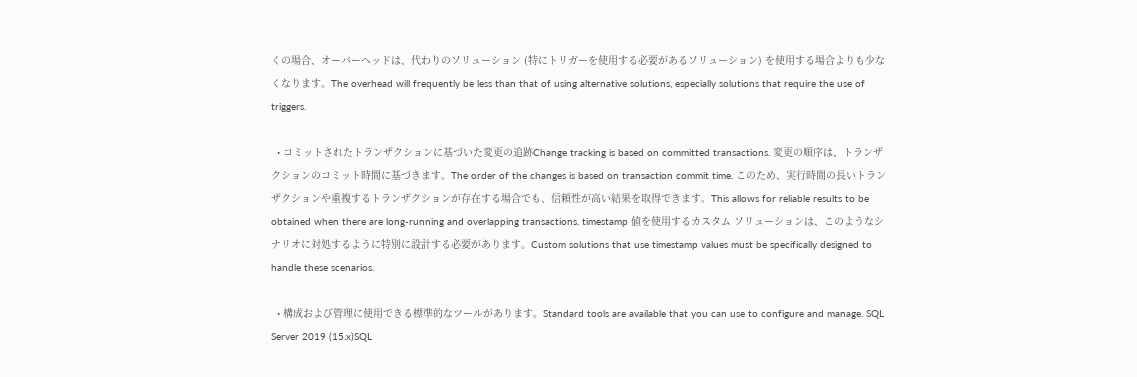くの場合、オーバーヘッドは、代わりのソリューション (特にトリガーを使用する必要があるソリューション) を使用する場合よりも少なくなります。The overhead will frequently be less than that of using alternative solutions, especially solutions that require the use of triggers.

  • コミットされたトランザクションに基づいた変更の追跡Change tracking is based on committed transactions. 変更の順序は、トランザクションのコミット時間に基づきます。The order of the changes is based on transaction commit time. このため、実行時間の長いトランザクションや重複するトランザクションが存在する場合でも、信頼性が高い結果を取得できます。This allows for reliable results to be obtained when there are long-running and overlapping transactions. timestamp 値を使用するカスタム ソリューションは、このようなシナリオに対処するように特別に設計する必要があります。Custom solutions that use timestamp values must be specifically designed to handle these scenarios.

  • 構成および管理に使用できる標準的なツールがあります。Standard tools are available that you can use to configure and manage. SQL Server 2019 (15.x)SQL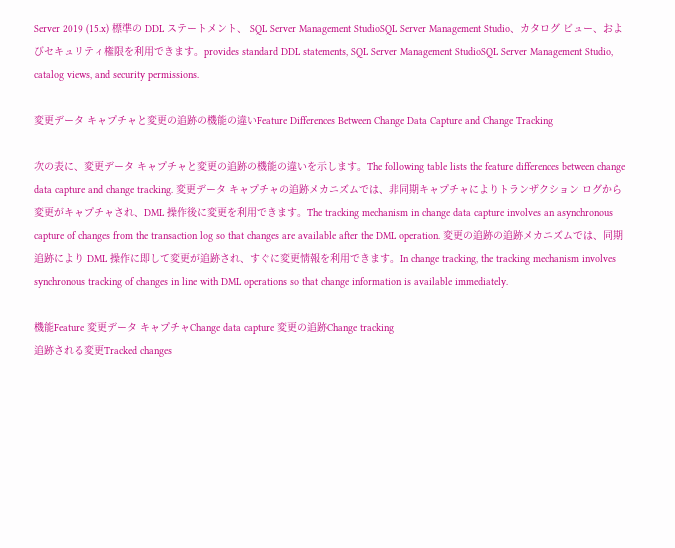Server 2019 (15.x) 標準の DDL ステートメント、 SQL Server Management StudioSQL Server Management Studio、カタログ ビュー、およびセキュリティ権限を利用できます。provides standard DDL statements, SQL Server Management StudioSQL Server Management Studio, catalog views, and security permissions.

変更データ キャプチャと変更の追跡の機能の違いFeature Differences Between Change Data Capture and Change Tracking

次の表に、変更データ キャプチャと変更の追跡の機能の違いを示します。The following table lists the feature differences between change data capture and change tracking. 変更データ キャプチャの追跡メカニズムでは、非同期キャプチャによりトランザクション ログから変更がキャプチャされ、DML 操作後に変更を利用できます。The tracking mechanism in change data capture involves an asynchronous capture of changes from the transaction log so that changes are available after the DML operation. 変更の追跡の追跡メカニズムでは、同期追跡により DML 操作に即して変更が追跡され、すぐに変更情報を利用できます。In change tracking, the tracking mechanism involves synchronous tracking of changes in line with DML operations so that change information is available immediately.

機能Feature 変更データ キャプチャChange data capture 変更の追跡Change tracking
追跡される変更Tracked changes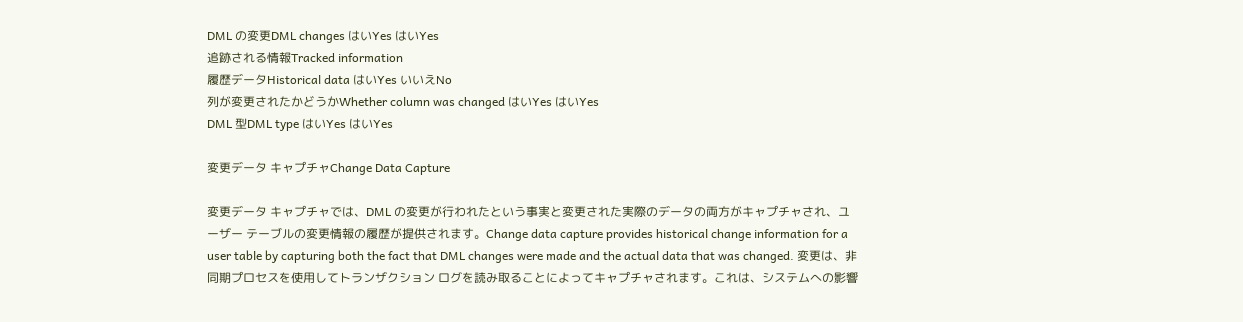DML の変更DML changes はいYes はいYes
追跡される情報Tracked information
履歴データHistorical data はいYes いいえNo
列が変更されたかどうかWhether column was changed はいYes はいYes
DML 型DML type はいYes はいYes

変更データ キャプチャChange Data Capture

変更データ キャプチャでは、DML の変更が行われたという事実と変更された実際のデータの両方がキャプチャされ、ユーザー テーブルの変更情報の履歴が提供されます。Change data capture provides historical change information for a user table by capturing both the fact that DML changes were made and the actual data that was changed. 変更は、非同期プロセスを使用してトランザクション ログを読み取ることによってキャプチャされます。これは、システムへの影響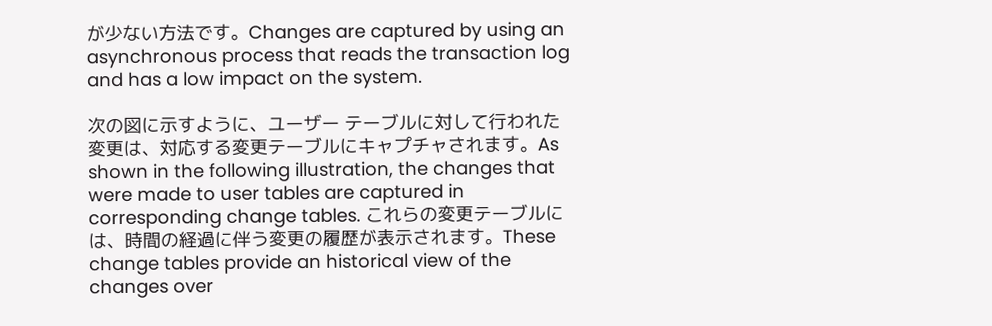が少ない方法です。Changes are captured by using an asynchronous process that reads the transaction log and has a low impact on the system.

次の図に示すように、ユーザー テーブルに対して行われた変更は、対応する変更テーブルにキャプチャされます。As shown in the following illustration, the changes that were made to user tables are captured in corresponding change tables. これらの変更テーブルには、時間の経過に伴う変更の履歴が表示されます。These change tables provide an historical view of the changes over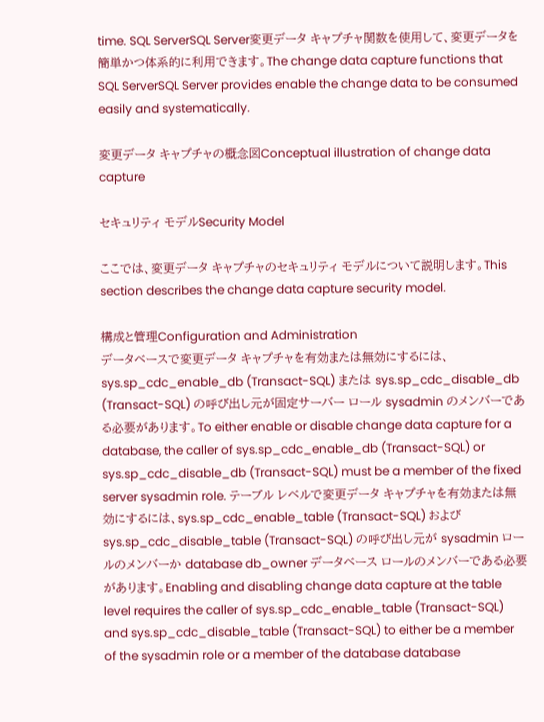time. SQL ServerSQL Server変更データ キャプチャ関数を使用して、変更データを簡単かつ体系的に利用できます。The change data capture functions that SQL ServerSQL Server provides enable the change data to be consumed easily and systematically.

変更データ キャプチャの概念図Conceptual illustration of change data capture

セキュリティ モデルSecurity Model

ここでは、変更データ キャプチャのセキュリティ モデルについて説明します。This section describes the change data capture security model.

構成と管理Configuration and Administration
データベースで変更データ キャプチャを有効または無効にするには、sys.sp_cdc_enable_db (Transact-SQL) または sys.sp_cdc_disable_db (Transact-SQL) の呼び出し元が固定サーバー ロール sysadmin のメンバーである必要があります。To either enable or disable change data capture for a database, the caller of sys.sp_cdc_enable_db (Transact-SQL) or sys.sp_cdc_disable_db (Transact-SQL) must be a member of the fixed server sysadmin role. テーブル レベルで変更データ キャプチャを有効または無効にするには、sys.sp_cdc_enable_table (Transact-SQL) および sys.sp_cdc_disable_table (Transact-SQL) の呼び出し元が sysadmin ロールのメンバーか database db_owner データベース ロールのメンバーである必要があります。Enabling and disabling change data capture at the table level requires the caller of sys.sp_cdc_enable_table (Transact-SQL) and sys.sp_cdc_disable_table (Transact-SQL) to either be a member of the sysadmin role or a member of the database database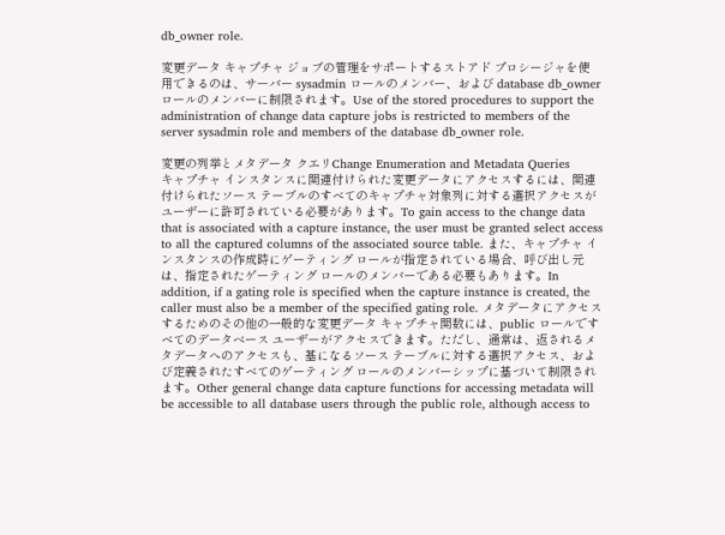db_owner role.

変更データ キャプチャ ジョブの管理をサポートするストアド プロシージャを使用できるのは、サーバー sysadmin ロールのメンバー、および database db_owner ロールのメンバーに制限されます。Use of the stored procedures to support the administration of change data capture jobs is restricted to members of the server sysadmin role and members of the database db_owner role.

変更の列挙とメタデータ クエリChange Enumeration and Metadata Queries
キャプチャ インスタンスに関連付けられた変更データにアクセスするには、関連付けられたソース テーブルのすべてのキャプチャ対象列に対する選択アクセスがユーザーに許可されている必要があります。To gain access to the change data that is associated with a capture instance, the user must be granted select access to all the captured columns of the associated source table. また、キャプチャ インスタンスの作成時にゲーティング ロールが指定されている場合、呼び出し元は、指定されたゲーティング ロールのメンバーである必要もあります。In addition, if a gating role is specified when the capture instance is created, the caller must also be a member of the specified gating role. メタデータにアクセスするためのその他の一般的な変更データ キャプチャ関数には、public ロールですべてのデータベース ユーザーがアクセスできます。ただし、通常は、返されるメタデータへのアクセスも、基になるソース テーブルに対する選択アクセス、および定義されたすべてのゲーティング ロールのメンバーシップに基づいて制限されます。Other general change data capture functions for accessing metadata will be accessible to all database users through the public role, although access to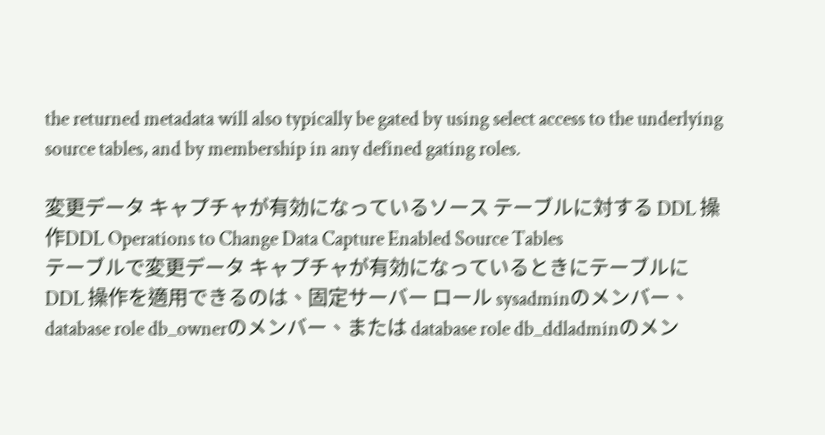the returned metadata will also typically be gated by using select access to the underlying source tables, and by membership in any defined gating roles.

変更データ キャプチャが有効になっているソース テーブルに対する DDL 操作DDL Operations to Change Data Capture Enabled Source Tables
テーブルで変更データ キャプチャが有効になっているときにテーブルに DDL 操作を適用できるのは、固定サーバー ロール sysadminのメンバー、 database role db_ownerのメンバー、または database role db_ddladminのメン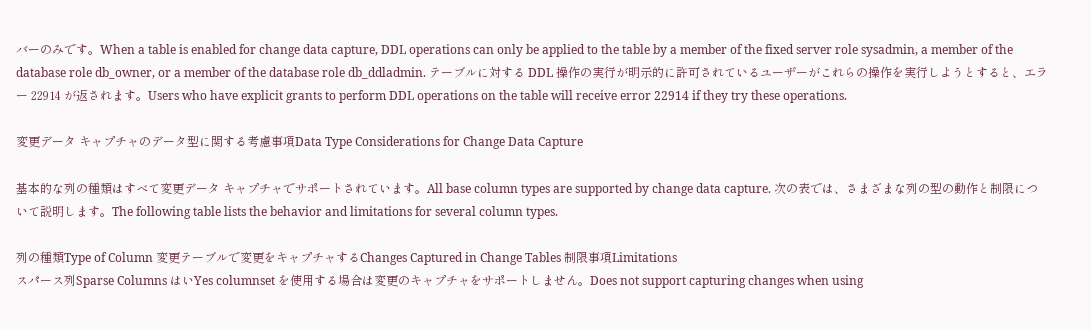バーのみです。When a table is enabled for change data capture, DDL operations can only be applied to the table by a member of the fixed server role sysadmin, a member of the database role db_owner, or a member of the database role db_ddladmin. テーブルに対する DDL 操作の実行が明示的に許可されているユーザーがこれらの操作を実行しようとすると、エラー 22914 が返されます。Users who have explicit grants to perform DDL operations on the table will receive error 22914 if they try these operations.

変更データ キャプチャのデータ型に関する考慮事項Data Type Considerations for Change Data Capture

基本的な列の種類はすべて変更データ キャプチャでサポートされています。All base column types are supported by change data capture. 次の表では、さまざまな列の型の動作と制限について説明します。The following table lists the behavior and limitations for several column types.

列の種類Type of Column 変更テーブルで変更をキャプチャするChanges Captured in Change Tables 制限事項Limitations
スパース列Sparse Columns はいYes columnset を使用する場合は変更のキャプチャをサポートしません。Does not support capturing changes when using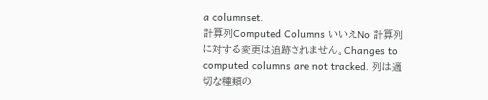a columnset.
計算列Computed Columns いいえNo 計算列に対する変更は追跡されません。Changes to computed columns are not tracked. 列は適切な種類の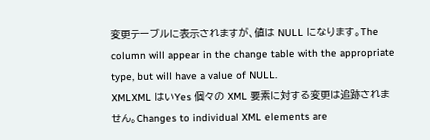変更テーブルに表示されますが、値は NULL になります。The column will appear in the change table with the appropriate type, but will have a value of NULL.
XMLXML はいYes 個々の XML 要素に対する変更は追跡されません。Changes to individual XML elements are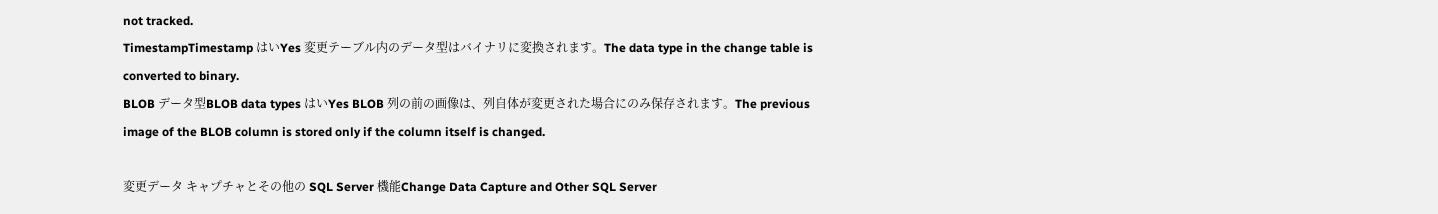not tracked.
TimestampTimestamp はいYes 変更テーブル内のデータ型はバイナリに変換されます。The data type in the change table is converted to binary.
BLOB データ型BLOB data types はいYes BLOB 列の前の画像は、列自体が変更された場合にのみ保存されます。The previous image of the BLOB column is stored only if the column itself is changed.

変更データ キャプチャとその他の SQL Server 機能Change Data Capture and Other SQL Server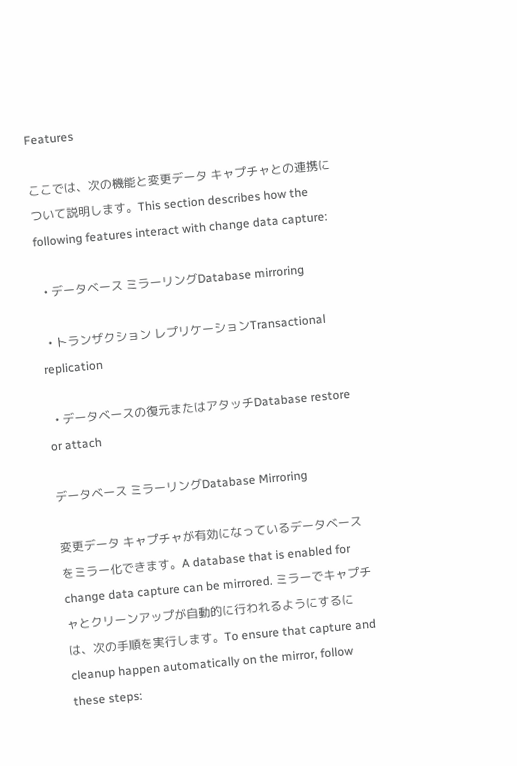Features

ここでは、次の機能と変更データ キャプチャとの連携について説明します。This section describes how the following features interact with change data capture:

  • データベース ミラーリングDatabase mirroring

  • トランザクション レプリケーションTransactional replication

  • データベースの復元またはアタッチDatabase restore or attach

データベース ミラーリングDatabase Mirroring

変更データ キャプチャが有効になっているデータベースをミラー化できます。A database that is enabled for change data capture can be mirrored. ミラーでキャプチャとクリーンアップが自動的に行われるようにするには、次の手順を実行します。To ensure that capture and cleanup happen automatically on the mirror, follow these steps: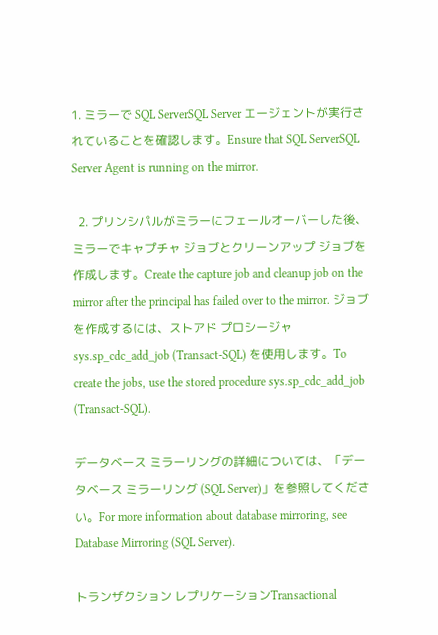1. ミラーで SQL ServerSQL Server エージェントが実行されていることを確認します。Ensure that SQL ServerSQL Server Agent is running on the mirror.

  2. プリンシパルがミラーにフェールオーバーした後、ミラーでキャプチャ ジョブとクリーンアップ ジョブを作成します。Create the capture job and cleanup job on the mirror after the principal has failed over to the mirror. ジョブを作成するには、ストアド プロシージャ sys.sp_cdc_add_job (Transact-SQL) を使用します。To create the jobs, use the stored procedure sys.sp_cdc_add_job (Transact-SQL).

データベース ミラーリングの詳細については、「データベース ミラーリング (SQL Server)」を参照してください。For more information about database mirroring, see Database Mirroring (SQL Server).

トランザクション レプリケーションTransactional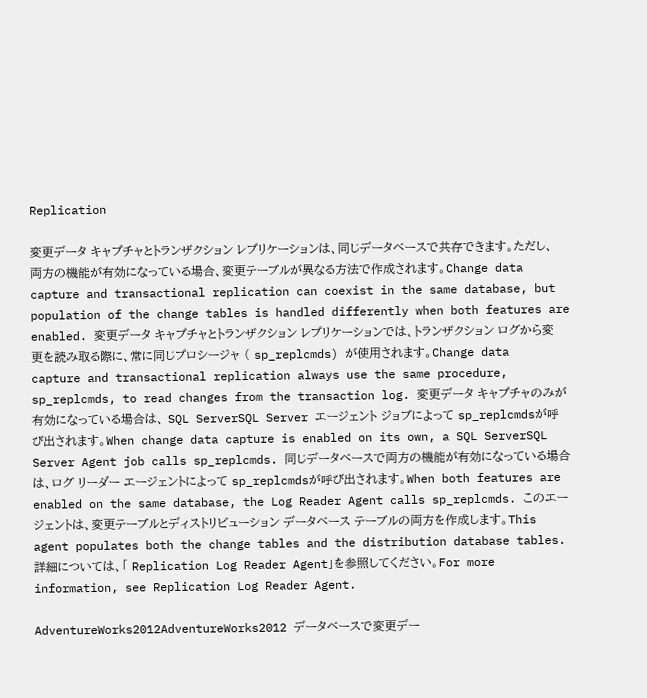Replication

変更データ キャプチャとトランザクション レプリケーションは、同じデータベースで共存できます。ただし、両方の機能が有効になっている場合、変更テーブルが異なる方法で作成されます。Change data capture and transactional replication can coexist in the same database, but population of the change tables is handled differently when both features are enabled. 変更データ キャプチャとトランザクション レプリケーションでは、トランザクション ログから変更を読み取る際に、常に同じプロシージャ ( sp_replcmds) が使用されます。Change data capture and transactional replication always use the same procedure, sp_replcmds, to read changes from the transaction log. 変更データ キャプチャのみが有効になっている場合は、 SQL ServerSQL Server エージェント ジョブによって sp_replcmdsが呼び出されます。When change data capture is enabled on its own, a SQL ServerSQL Server Agent job calls sp_replcmds. 同じデータベースで両方の機能が有効になっている場合は、ログ リーダー エージェントによって sp_replcmdsが呼び出されます。When both features are enabled on the same database, the Log Reader Agent calls sp_replcmds. このエージェントは、変更テーブルとディストリビューション データベース テーブルの両方を作成します。This agent populates both the change tables and the distribution database tables. 詳細については、「 Replication Log Reader Agent」を参照してください。For more information, see Replication Log Reader Agent.

AdventureWorks2012AdventureWorks2012 データベースで変更デー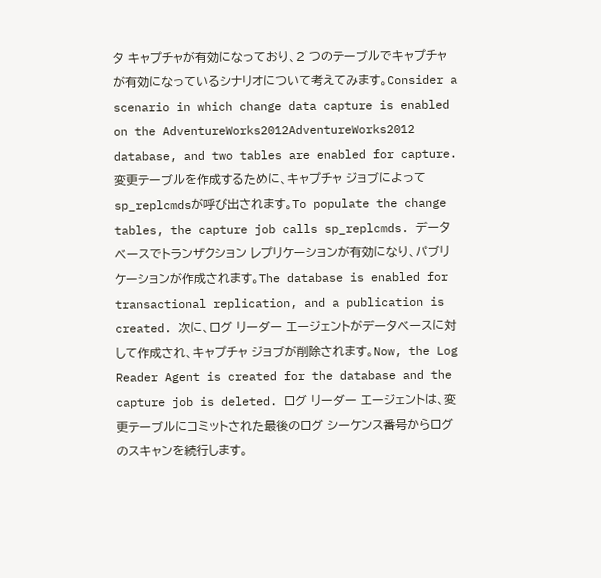タ キャプチャが有効になっており、2 つのテーブルでキャプチャが有効になっているシナリオについて考えてみます。Consider a scenario in which change data capture is enabled on the AdventureWorks2012AdventureWorks2012 database, and two tables are enabled for capture. 変更テーブルを作成するために、キャプチャ ジョブによって sp_replcmdsが呼び出されます。To populate the change tables, the capture job calls sp_replcmds. データベースでトランザクション レプリケーションが有効になり、パブリケーションが作成されます。The database is enabled for transactional replication, and a publication is created. 次に、ログ リーダー エージェントがデータベースに対して作成され、キャプチャ ジョブが削除されます。Now, the Log Reader Agent is created for the database and the capture job is deleted. ログ リーダー エージェントは、変更テーブルにコミットされた最後のログ シーケンス番号からログのスキャンを続行します。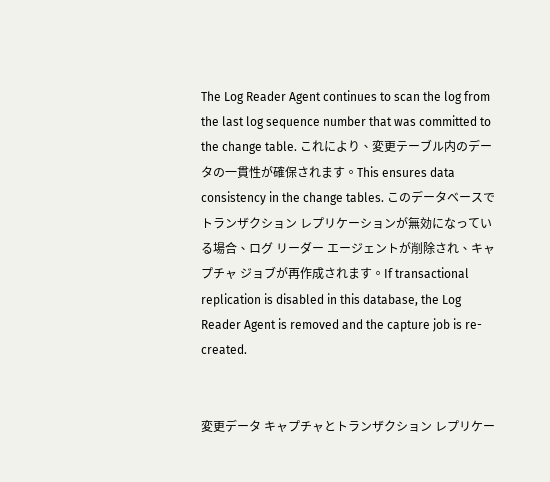The Log Reader Agent continues to scan the log from the last log sequence number that was committed to the change table. これにより、変更テーブル内のデータの一貫性が確保されます。This ensures data consistency in the change tables. このデータベースでトランザクション レプリケーションが無効になっている場合、ログ リーダー エージェントが削除され、キャプチャ ジョブが再作成されます。If transactional replication is disabled in this database, the Log Reader Agent is removed and the capture job is re-created.


変更データ キャプチャとトランザクション レプリケー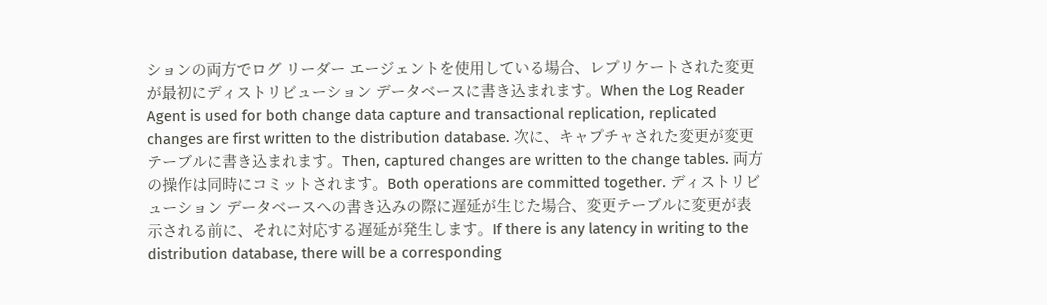ションの両方でログ リーダー エージェントを使用している場合、レプリケートされた変更が最初にディストリビューション データベースに書き込まれます。When the Log Reader Agent is used for both change data capture and transactional replication, replicated changes are first written to the distribution database. 次に、キャプチャされた変更が変更テーブルに書き込まれます。Then, captured changes are written to the change tables. 両方の操作は同時にコミットされます。Both operations are committed together. ディストリビューション データベースへの書き込みの際に遅延が生じた場合、変更テーブルに変更が表示される前に、それに対応する遅延が発生します。If there is any latency in writing to the distribution database, there will be a corresponding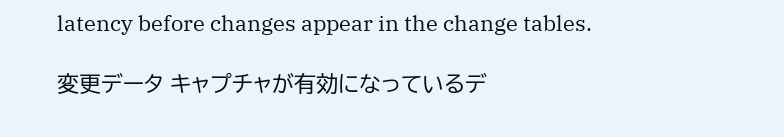latency before changes appear in the change tables.

変更データ キャプチャが有効になっているデ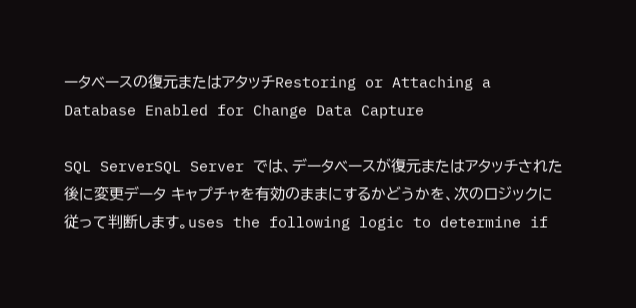ータベースの復元またはアタッチRestoring or Attaching a Database Enabled for Change Data Capture

SQL ServerSQL Server では、データベースが復元またはアタッチされた後に変更データ キャプチャを有効のままにするかどうかを、次のロジックに従って判断します。uses the following logic to determine if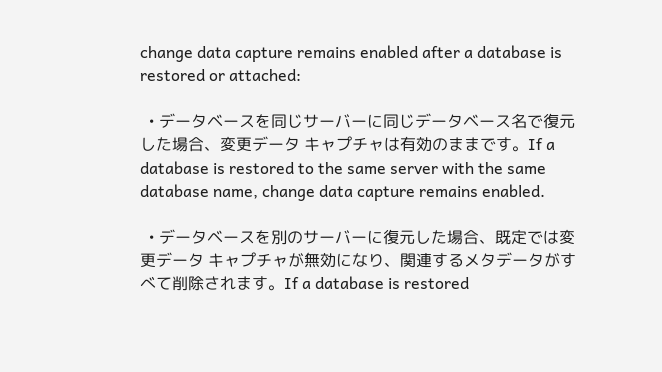change data capture remains enabled after a database is restored or attached:

  • データベースを同じサーバーに同じデータベース名で復元した場合、変更データ キャプチャは有効のままです。If a database is restored to the same server with the same database name, change data capture remains enabled.

  • データベースを別のサーバーに復元した場合、既定では変更データ キャプチャが無効になり、関連するメタデータがすべて削除されます。If a database is restored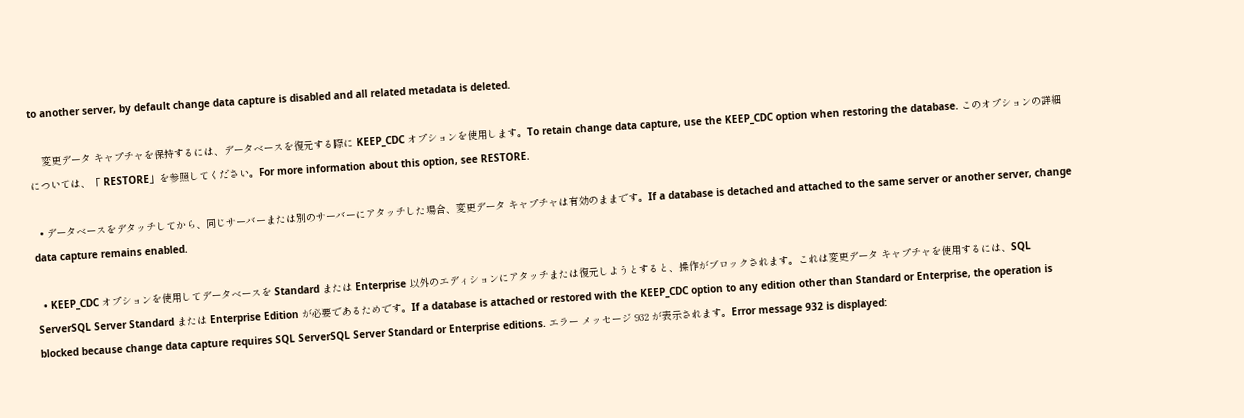to another server, by default change data capture is disabled and all related metadata is deleted.

    変更データ キャプチャを保持するには、データベースを復元する際に KEEP_CDC オプションを使用します。To retain change data capture, use the KEEP_CDC option when restoring the database. このオプションの詳細については、「 RESTORE」を参照してください。For more information about this option, see RESTORE.

  • データベースをデタッチしてから、同じサーバーまたは別のサーバーにアタッチした場合、変更データ キャプチャは有効のままです。If a database is detached and attached to the same server or another server, change data capture remains enabled.

  • KEEP_CDC オプションを使用してデータベースを Standard または Enterprise 以外のエディションにアタッチまたは復元しようとすると、操作がブロックされます。これは変更データ キャプチャを使用するには、SQL ServerSQL Server Standard または Enterprise Edition が必要であるためです。If a database is attached or restored with the KEEP_CDC option to any edition other than Standard or Enterprise, the operation is blocked because change data capture requires SQL ServerSQL Server Standard or Enterprise editions. エラー メッセージ 932 が表示されます。Error message 932 is displayed: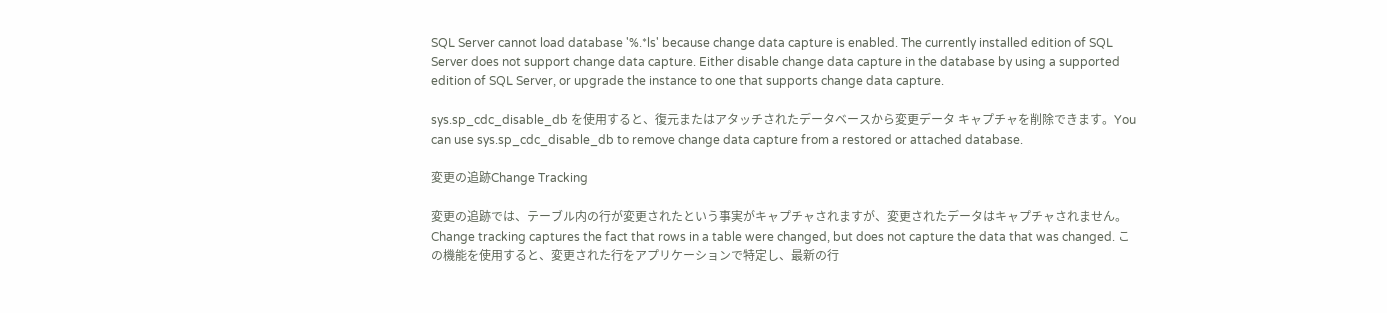SQL Server cannot load database '%.*ls' because change data capture is enabled. The currently installed edition of SQL Server does not support change data capture. Either disable change data capture in the database by using a supported edition of SQL Server, or upgrade the instance to one that supports change data capture.

sys.sp_cdc_disable_db を使用すると、復元またはアタッチされたデータベースから変更データ キャプチャを削除できます。You can use sys.sp_cdc_disable_db to remove change data capture from a restored or attached database.

変更の追跡Change Tracking

変更の追跡では、テーブル内の行が変更されたという事実がキャプチャされますが、変更されたデータはキャプチャされません。Change tracking captures the fact that rows in a table were changed, but does not capture the data that was changed. この機能を使用すると、変更された行をアプリケーションで特定し、最新の行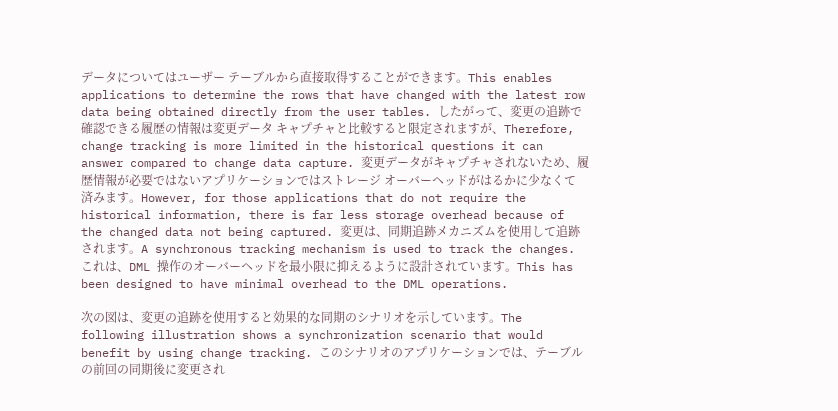データについてはユーザー テーブルから直接取得することができます。This enables applications to determine the rows that have changed with the latest row data being obtained directly from the user tables. したがって、変更の追跡で確認できる履歴の情報は変更データ キャプチャと比較すると限定されますが、Therefore, change tracking is more limited in the historical questions it can answer compared to change data capture. 変更データがキャプチャされないため、履歴情報が必要ではないアプリケーションではストレージ オーバーヘッドがはるかに少なくて済みます。However, for those applications that do not require the historical information, there is far less storage overhead because of the changed data not being captured. 変更は、同期追跡メカニズムを使用して追跡されます。A synchronous tracking mechanism is used to track the changes. これは、DML 操作のオーバーヘッドを最小限に抑えるように設計されています。This has been designed to have minimal overhead to the DML operations.

次の図は、変更の追跡を使用すると効果的な同期のシナリオを示しています。The following illustration shows a synchronization scenario that would benefit by using change tracking. このシナリオのアプリケーションでは、テーブルの前回の同期後に変更され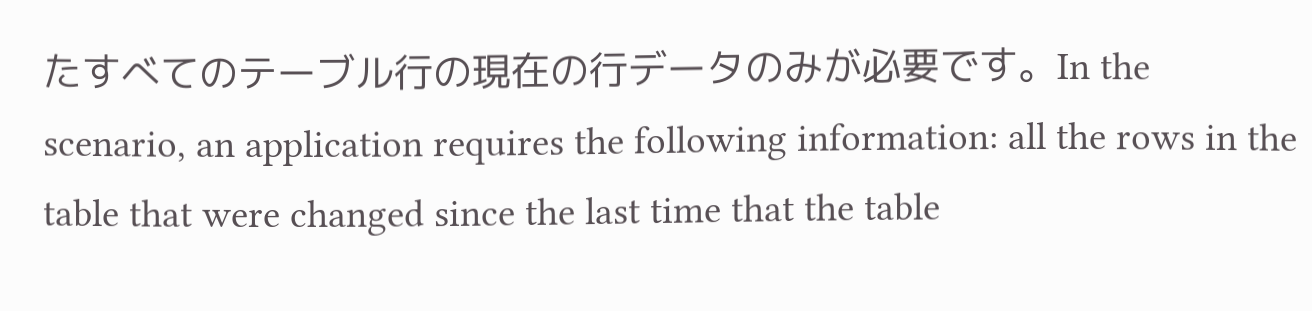たすべてのテーブル行の現在の行データのみが必要です。In the scenario, an application requires the following information: all the rows in the table that were changed since the last time that the table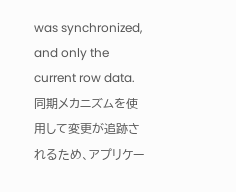was synchronized, and only the current row data. 同期メカニズムを使用して変更が追跡されるため、アプリケー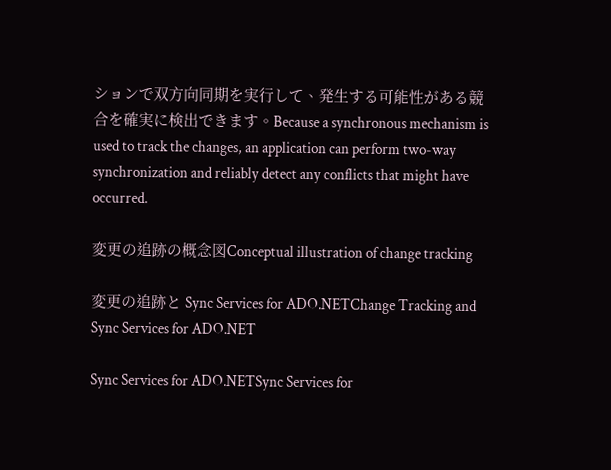ションで双方向同期を実行して、発生する可能性がある競合を確実に検出できます。Because a synchronous mechanism is used to track the changes, an application can perform two-way synchronization and reliably detect any conflicts that might have occurred.

変更の追跡の概念図Conceptual illustration of change tracking

変更の追跡と Sync Services for ADO.NETChange Tracking and Sync Services for ADO.NET

Sync Services for ADO.NETSync Services for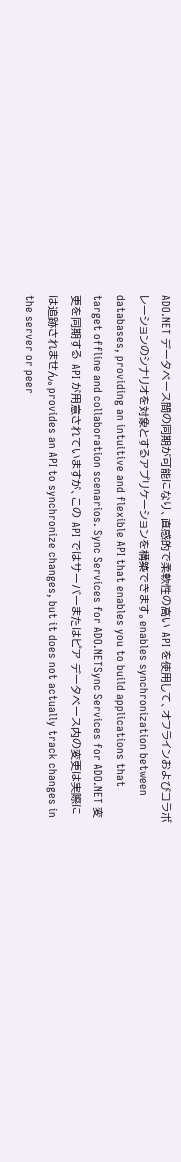ADO.NET データベース間の同期が可能になり、直感的で柔軟性の高い API を使用して、オフラインおよびコラボレーションのシナリオを対象とするアプリケーションを構築できます。enables synchronization between databases, providing an intuitive and flexible API that enables you to build applications that target offline and collaboration scenarios. Sync Services for ADO.NETSync Services for ADO.NET 変更を同期する API が用意されていますが、この API ではサーバーまたはピア データベース内の変更は実際には追跡されません。provides an API to synchronize changes, but it does not actually track changes in the server or peer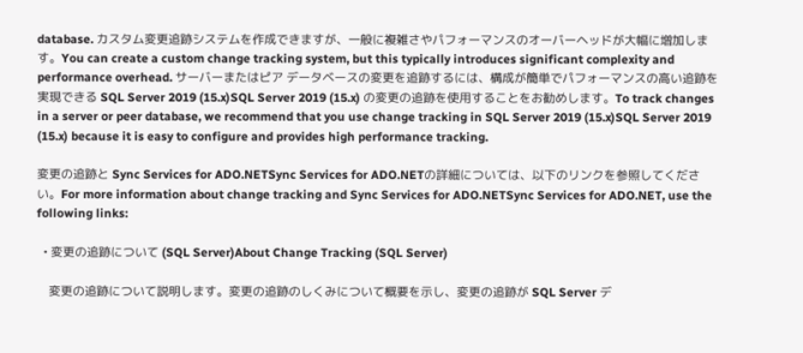database. カスタム変更追跡システムを作成できますが、一般に複雑さやパフォーマンスのオーバーヘッドが大幅に増加します。You can create a custom change tracking system, but this typically introduces significant complexity and performance overhead. サーバーまたはピア データベースの変更を追跡するには、構成が簡単でパフォーマンスの高い追跡を実現できる SQL Server 2019 (15.x)SQL Server 2019 (15.x) の変更の追跡を使用することをお勧めします。To track changes in a server or peer database, we recommend that you use change tracking in SQL Server 2019 (15.x)SQL Server 2019 (15.x) because it is easy to configure and provides high performance tracking.

変更の追跡と Sync Services for ADO.NETSync Services for ADO.NETの詳細については、以下のリンクを参照してください。For more information about change tracking and Sync Services for ADO.NETSync Services for ADO.NET, use the following links:

  • 変更の追跡について (SQL Server)About Change Tracking (SQL Server)

    変更の追跡について説明します。変更の追跡のしくみについて概要を示し、変更の追跡が SQL Server デ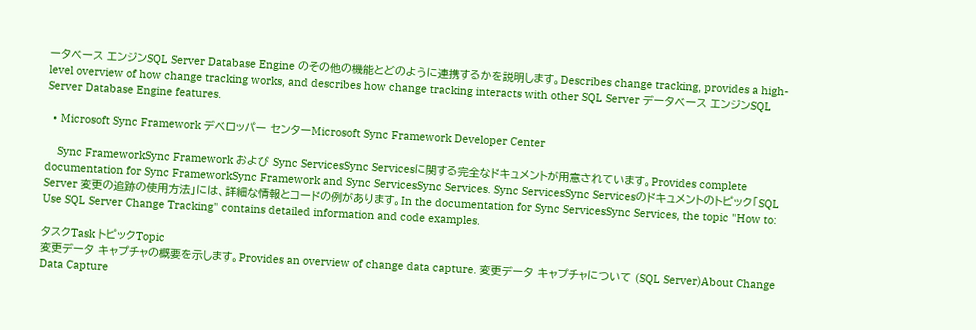ータベース エンジンSQL Server Database Engine のその他の機能とどのように連携するかを説明します。Describes change tracking, provides a high-level overview of how change tracking works, and describes how change tracking interacts with other SQL Server データベース エンジンSQL Server Database Engine features.

  • Microsoft Sync Framework デベロッパー センターMicrosoft Sync Framework Developer Center

    Sync FrameworkSync Framework および Sync ServicesSync Servicesに関する完全なドキュメントが用意されています。Provides complete documentation for Sync FrameworkSync Framework and Sync ServicesSync Services. Sync ServicesSync Servicesのドキュメントのトピック「SQL Server 変更の追跡の使用方法」には、詳細な情報とコードの例があります。In the documentation for Sync ServicesSync Services, the topic "How to: Use SQL Server Change Tracking" contains detailed information and code examples.

タスクTask トピックTopic
変更データ キャプチャの概要を示します。Provides an overview of change data capture. 変更データ キャプチャについて (SQL Server)About Change Data Capture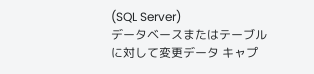(SQL Server)
データベースまたはテーブルに対して変更データ キャプ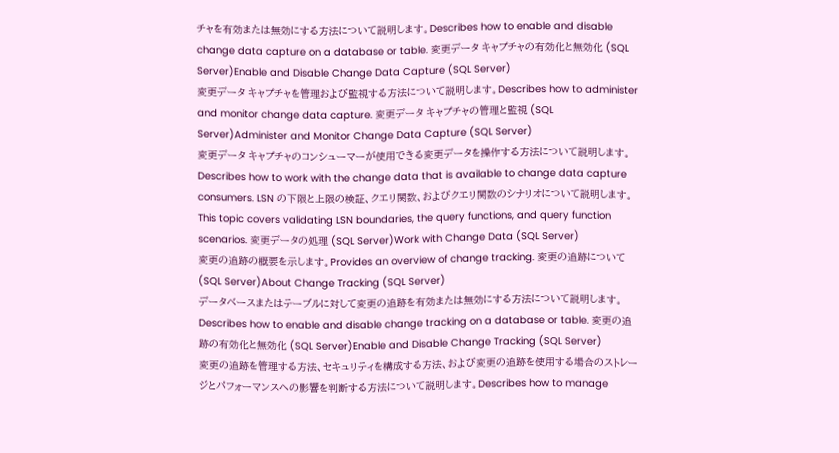チャを有効または無効にする方法について説明します。Describes how to enable and disable change data capture on a database or table. 変更データ キャプチャの有効化と無効化 (SQL Server)Enable and Disable Change Data Capture (SQL Server)
変更データ キャプチャを管理および監視する方法について説明します。Describes how to administer and monitor change data capture. 変更データ キャプチャの管理と監視 (SQL Server)Administer and Monitor Change Data Capture (SQL Server)
変更データ キャプチャのコンシューマーが使用できる変更データを操作する方法について説明します。Describes how to work with the change data that is available to change data capture consumers. LSN の下限と上限の検証、クエリ関数、およびクエリ関数のシナリオについて説明します。This topic covers validating LSN boundaries, the query functions, and query function scenarios. 変更データの処理 (SQL Server)Work with Change Data (SQL Server)
変更の追跡の概要を示します。Provides an overview of change tracking. 変更の追跡について (SQL Server)About Change Tracking (SQL Server)
データベースまたはテーブルに対して変更の追跡を有効または無効にする方法について説明します。Describes how to enable and disable change tracking on a database or table. 変更の追跡の有効化と無効化 (SQL Server)Enable and Disable Change Tracking (SQL Server)
変更の追跡を管理する方法、セキュリティを構成する方法、および変更の追跡を使用する場合のストレージとパフォーマンスへの影響を判断する方法について説明します。Describes how to manage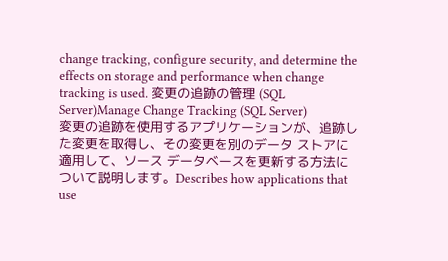change tracking, configure security, and determine the effects on storage and performance when change tracking is used. 変更の追跡の管理 (SQL Server)Manage Change Tracking (SQL Server)
変更の追跡を使用するアプリケーションが、追跡した変更を取得し、その変更を別のデータ ストアに適用して、ソース データベースを更新する方法について説明します。Describes how applications that use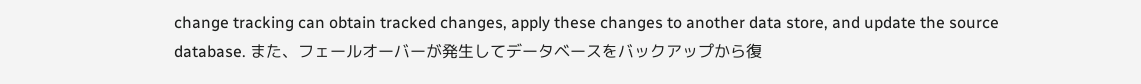change tracking can obtain tracked changes, apply these changes to another data store, and update the source database. また、フェールオーバーが発生してデータベースをバックアップから復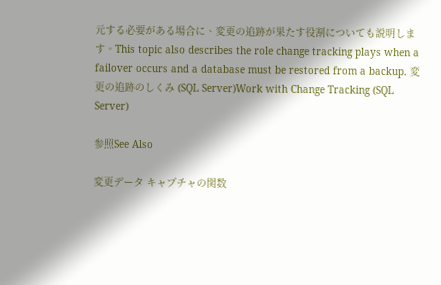元する必要がある場合に、変更の追跡が果たす役割についても説明します。This topic also describes the role change tracking plays when a failover occurs and a database must be restored from a backup. 変更の追跡のしくみ (SQL Server)Work with Change Tracking (SQL Server)

参照See Also

変更データ キャプチャの関数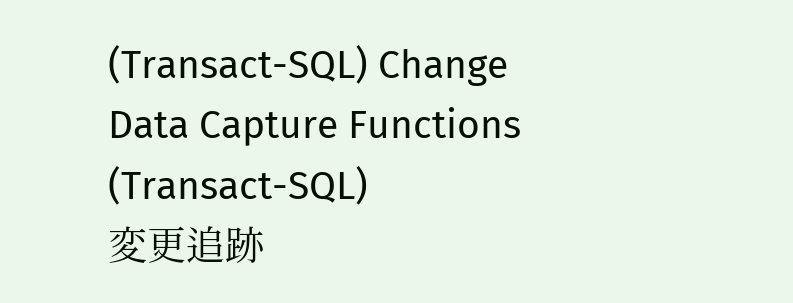(Transact-SQL) Change Data Capture Functions (Transact-SQL)
変更追跡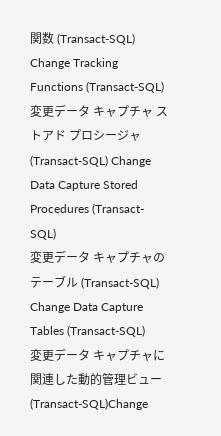関数 (Transact-SQL) Change Tracking Functions (Transact-SQL)
変更データ キャプチャ ストアド プロシージャ (Transact-SQL) Change Data Capture Stored Procedures (Transact-SQL)
変更データ キャプチャのテーブル (Transact-SQL) Change Data Capture Tables (Transact-SQL)
変更データ キャプチャに関連した動的管理ビュー (Transact-SQL)Change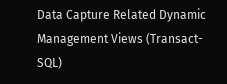Data Capture Related Dynamic Management Views (Transact-SQL)